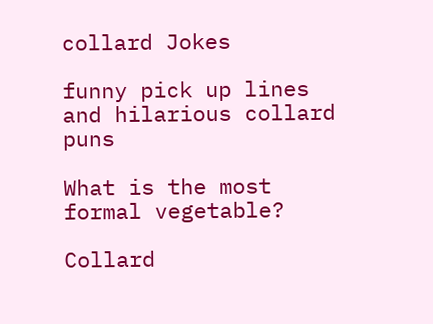collard Jokes

funny pick up lines and hilarious collard puns

What is the most formal vegetable?

Collard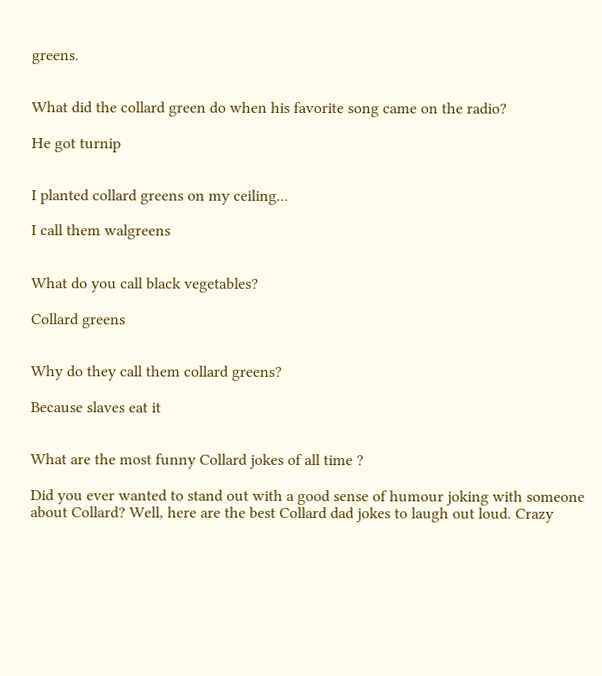greens.


What did the collard green do when his favorite song came on the radio?

He got turnip


I planted collard greens on my ceiling...

I call them walgreens


What do you call black vegetables?

Collard greens


Why do they call them collard greens?

Because slaves eat it


What are the most funny Collard jokes of all time ?

Did you ever wanted to stand out with a good sense of humour joking with someone about Collard? Well, here are the best Collard dad jokes to laugh out loud. Crazy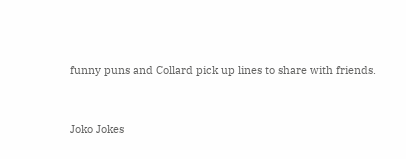funny puns and Collard pick up lines to share with friends.


Joko Jokes